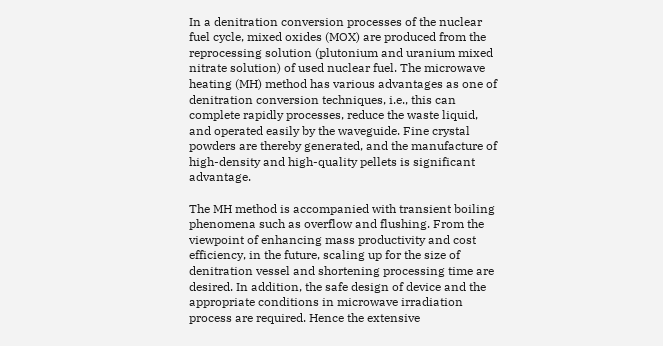In a denitration conversion processes of the nuclear fuel cycle, mixed oxides (MOX) are produced from the reprocessing solution (plutonium and uranium mixed nitrate solution) of used nuclear fuel. The microwave heating (MH) method has various advantages as one of denitration conversion techniques, i.e., this can complete rapidly processes, reduce the waste liquid, and operated easily by the waveguide. Fine crystal powders are thereby generated, and the manufacture of high-density and high-quality pellets is significant advantage.

The MH method is accompanied with transient boiling phenomena such as overflow and flushing. From the viewpoint of enhancing mass productivity and cost efficiency, in the future, scaling up for the size of denitration vessel and shortening processing time are desired. In addition, the safe design of device and the appropriate conditions in microwave irradiation process are required. Hence the extensive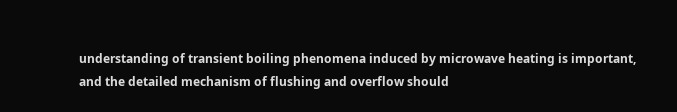understanding of transient boiling phenomena induced by microwave heating is important, and the detailed mechanism of flushing and overflow should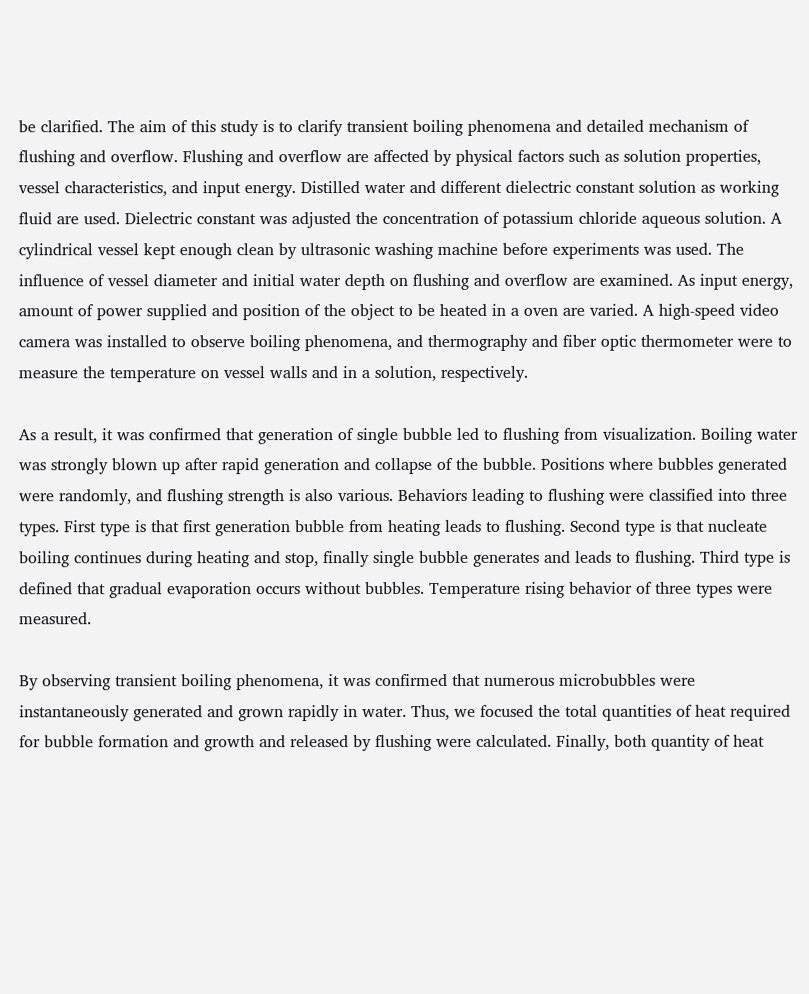be clarified. The aim of this study is to clarify transient boiling phenomena and detailed mechanism of flushing and overflow. Flushing and overflow are affected by physical factors such as solution properties, vessel characteristics, and input energy. Distilled water and different dielectric constant solution as working fluid are used. Dielectric constant was adjusted the concentration of potassium chloride aqueous solution. A cylindrical vessel kept enough clean by ultrasonic washing machine before experiments was used. The influence of vessel diameter and initial water depth on flushing and overflow are examined. As input energy, amount of power supplied and position of the object to be heated in a oven are varied. A high-speed video camera was installed to observe boiling phenomena, and thermography and fiber optic thermometer were to measure the temperature on vessel walls and in a solution, respectively.

As a result, it was confirmed that generation of single bubble led to flushing from visualization. Boiling water was strongly blown up after rapid generation and collapse of the bubble. Positions where bubbles generated were randomly, and flushing strength is also various. Behaviors leading to flushing were classified into three types. First type is that first generation bubble from heating leads to flushing. Second type is that nucleate boiling continues during heating and stop, finally single bubble generates and leads to flushing. Third type is defined that gradual evaporation occurs without bubbles. Temperature rising behavior of three types were measured.

By observing transient boiling phenomena, it was confirmed that numerous microbubbles were instantaneously generated and grown rapidly in water. Thus, we focused the total quantities of heat required for bubble formation and growth and released by flushing were calculated. Finally, both quantity of heat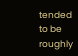tended to be roughly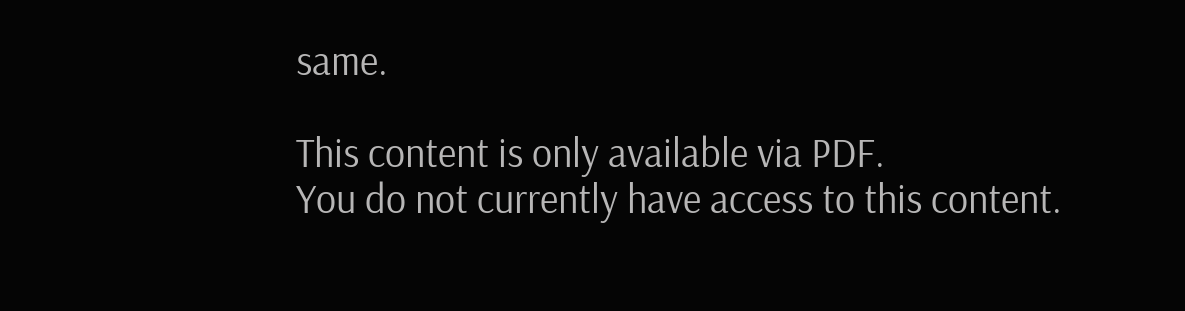same.

This content is only available via PDF.
You do not currently have access to this content.